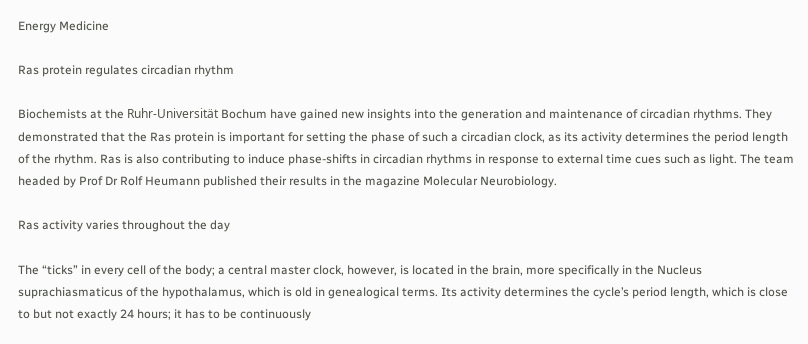Energy Medicine

Ras protein regulates circadian rhythm

Biochemists at the Ruhr-Universität Bochum have gained new insights into the generation and maintenance of circadian rhythms. They demonstrated that the Ras protein is important for setting the phase of such a circadian clock, as its activity determines the period length of the rhythm. Ras is also contributing to induce phase-shifts in circadian rhythms in response to external time cues such as light. The team headed by Prof Dr Rolf Heumann published their results in the magazine Molecular Neurobiology.

Ras activity varies throughout the day

The “ticks” in every cell of the body; a central master clock, however, is located in the brain, more specifically in the Nucleus suprachiasmaticus of the hypothalamus, which is old in genealogical terms. Its activity determines the cycle’s period length, which is close to but not exactly 24 hours; it has to be continuously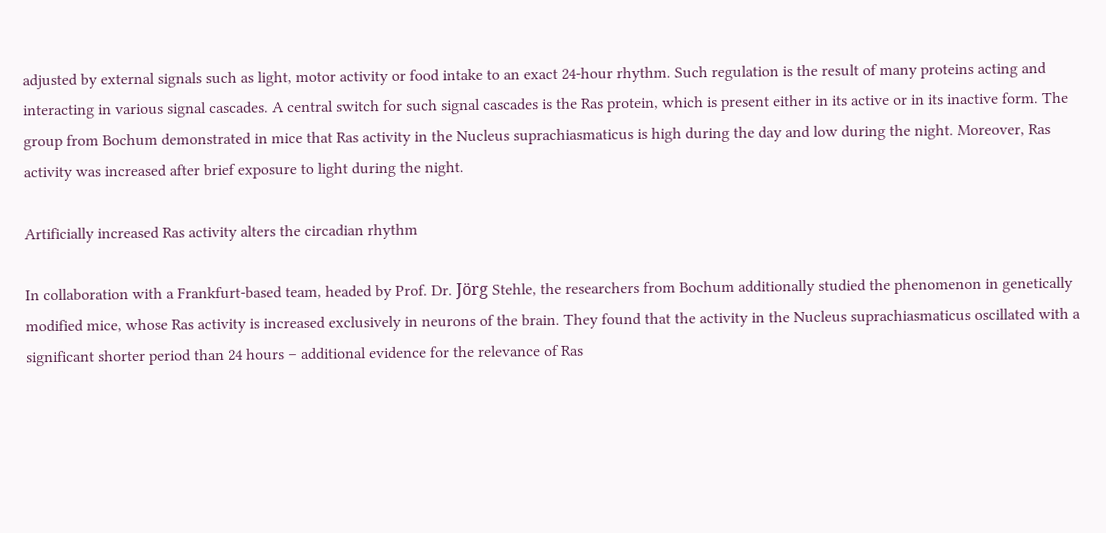adjusted by external signals such as light, motor activity or food intake to an exact 24-hour rhythm. Such regulation is the result of many proteins acting and interacting in various signal cascades. A central switch for such signal cascades is the Ras protein, which is present either in its active or in its inactive form. The group from Bochum demonstrated in mice that Ras activity in the Nucleus suprachiasmaticus is high during the day and low during the night. Moreover, Ras activity was increased after brief exposure to light during the night.

Artificially increased Ras activity alters the circadian rhythm

In collaboration with a Frankfurt-based team, headed by Prof. Dr. Jörg Stehle, the researchers from Bochum additionally studied the phenomenon in genetically modified mice, whose Ras activity is increased exclusively in neurons of the brain. They found that the activity in the Nucleus suprachiasmaticus oscillated with a significant shorter period than 24 hours – additional evidence for the relevance of Ras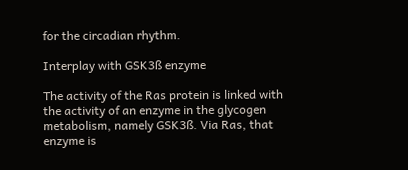for the circadian rhythm.

Interplay with GSK3ß enzyme

The activity of the Ras protein is linked with the activity of an enzyme in the glycogen metabolism, namely GSK3ß. Via Ras, that enzyme is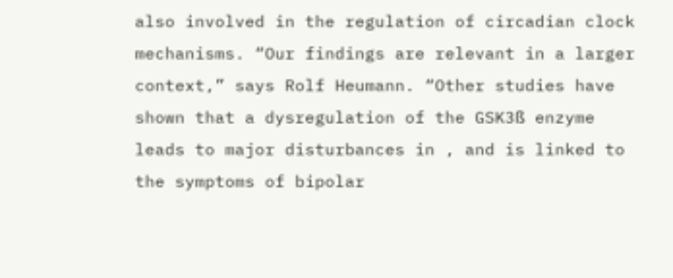also involved in the regulation of circadian clock mechanisms. “Our findings are relevant in a larger context,” says Rolf Heumann. “Other studies have shown that a dysregulation of the GSK3ß enzyme leads to major disturbances in , and is linked to the symptoms of bipolar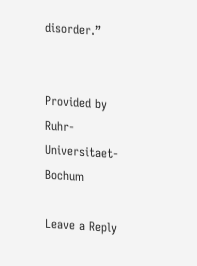disorder.”


Provided by Ruhr-Universitaet-Bochum

Leave a Reply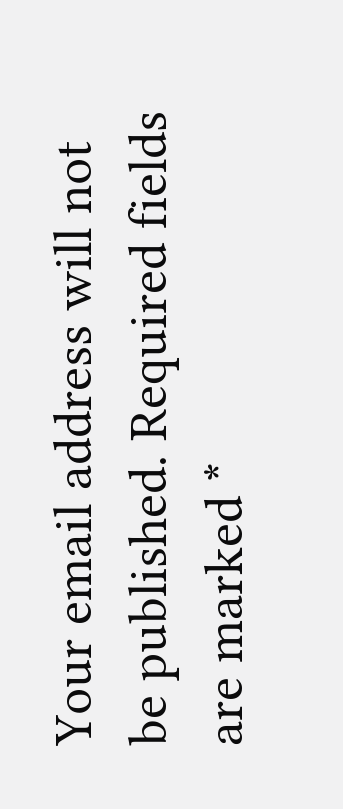Your email address will not be published. Required fields are marked *